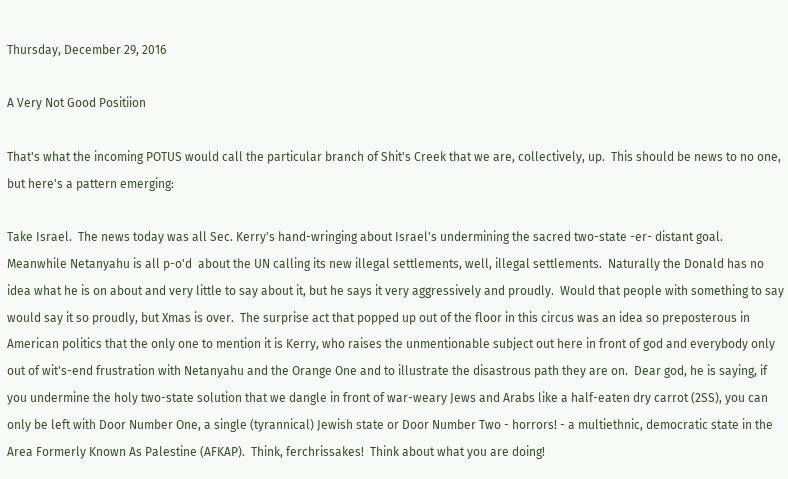Thursday, December 29, 2016

A Very Not Good Positiion

That's what the incoming POTUS would call the particular branch of Shit's Creek that we are, collectively, up.  This should be news to no one, but here's a pattern emerging:

Take Israel.  The news today was all Sec. Kerry's hand-wringing about Israel's undermining the sacred two-state -er- distant goal.  Meanwhile Netanyahu is all p-o'd  about the UN calling its new illegal settlements, well, illegal settlements.  Naturally the Donald has no idea what he is on about and very little to say about it, but he says it very aggressively and proudly.  Would that people with something to say would say it so proudly, but Xmas is over.  The surprise act that popped up out of the floor in this circus was an idea so preposterous in American politics that the only one to mention it is Kerry, who raises the unmentionable subject out here in front of god and everybody only out of wit's-end frustration with Netanyahu and the Orange One and to illustrate the disastrous path they are on.  Dear god, he is saying, if you undermine the holy two-state solution that we dangle in front of war-weary Jews and Arabs like a half-eaten dry carrot (2SS), you can only be left with Door Number One, a single (tyrannical) Jewish state or Door Number Two - horrors! - a multiethnic, democratic state in the Area Formerly Known As Palestine (AFKAP).  Think, ferchrissakes!  Think about what you are doing!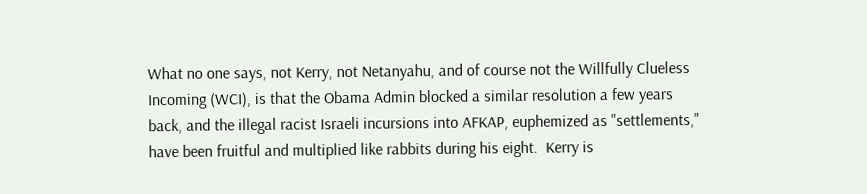What no one says, not Kerry, not Netanyahu, and of course not the Willfully Clueless Incoming (WCI), is that the Obama Admin blocked a similar resolution a few years back, and the illegal racist Israeli incursions into AFKAP, euphemized as "settlements," have been fruitful and multiplied like rabbits during his eight.  Kerry is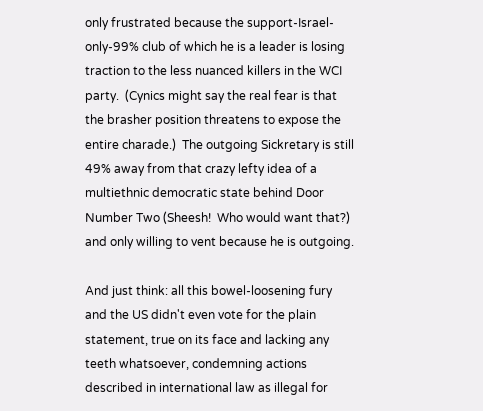only frustrated because the support-Israel-only-99% club of which he is a leader is losing traction to the less nuanced killers in the WCI party.  (Cynics might say the real fear is that the brasher position threatens to expose the entire charade.)  The outgoing Sickretary is still 49% away from that crazy lefty idea of a multiethnic democratic state behind Door Number Two (Sheesh!  Who would want that?) and only willing to vent because he is outgoing.

And just think: all this bowel-loosening fury and the US didn't even vote for the plain statement, true on its face and lacking any teeth whatsoever, condemning actions described in international law as illegal for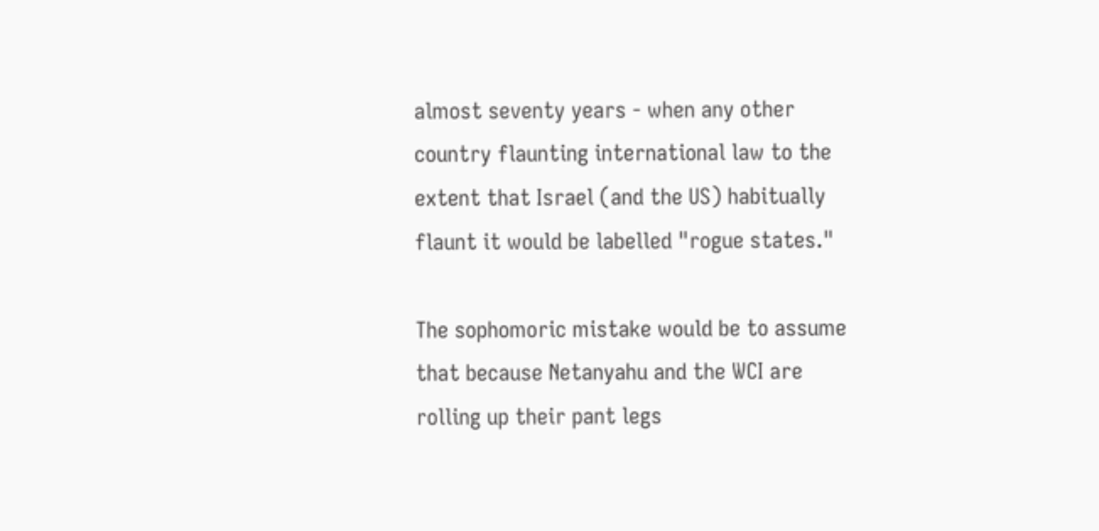almost seventy years - when any other country flaunting international law to the extent that Israel (and the US) habitually flaunt it would be labelled "rogue states."

The sophomoric mistake would be to assume that because Netanyahu and the WCI are rolling up their pant legs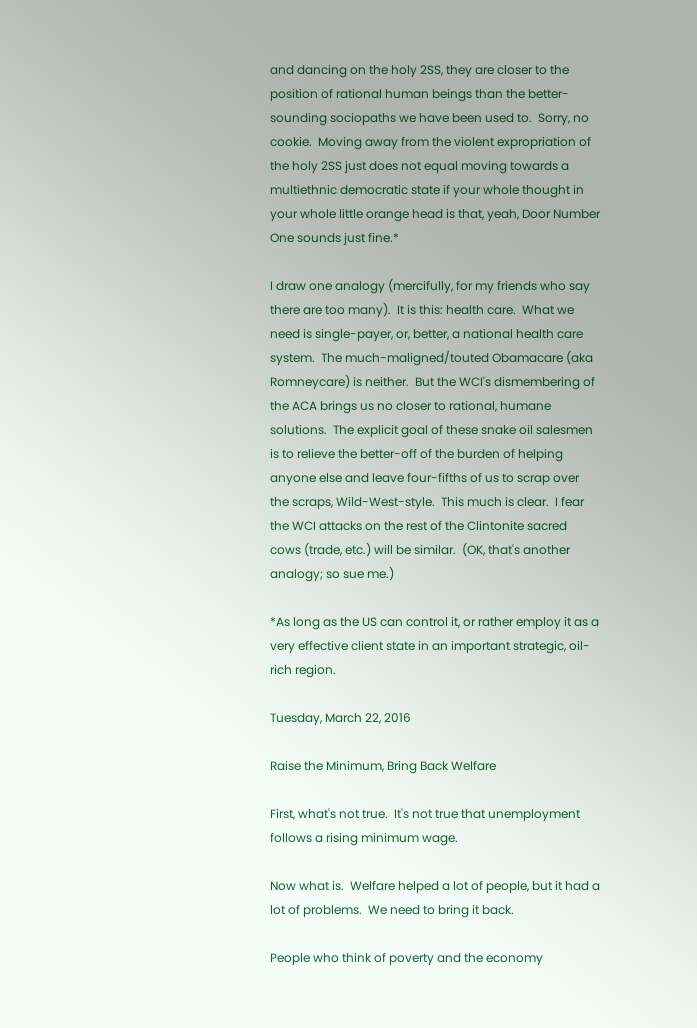and dancing on the holy 2SS, they are closer to the position of rational human beings than the better-sounding sociopaths we have been used to.  Sorry, no cookie.  Moving away from the violent expropriation of the holy 2SS just does not equal moving towards a multiethnic democratic state if your whole thought in your whole little orange head is that, yeah, Door Number One sounds just fine.*

I draw one analogy (mercifully, for my friends who say there are too many).  It is this: health care.  What we need is single-payer, or, better, a national health care system.  The much-maligned/touted Obamacare (aka Romneycare) is neither.  But the WCI's dismembering of the ACA brings us no closer to rational, humane solutions.  The explicit goal of these snake oil salesmen is to relieve the better-off of the burden of helping anyone else and leave four-fifths of us to scrap over the scraps, Wild-West-style.  This much is clear.  I fear the WCI attacks on the rest of the Clintonite sacred cows (trade, etc.) will be similar.  (OK, that's another analogy; so sue me.)

*As long as the US can control it, or rather employ it as a very effective client state in an important strategic, oil-rich region.

Tuesday, March 22, 2016

Raise the Minimum, Bring Back Welfare

First, what's not true.  It's not true that unemployment follows a rising minimum wage.

Now what is.  Welfare helped a lot of people, but it had a lot of problems.  We need to bring it back.

People who think of poverty and the economy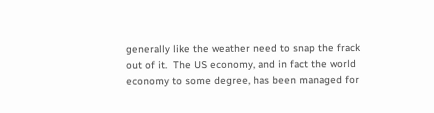generally like the weather need to snap the frack out of it.  The US economy, and in fact the world economy to some degree, has been managed for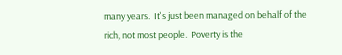many years.  It's just been managed on behalf of the rich, not most people.  Poverty is the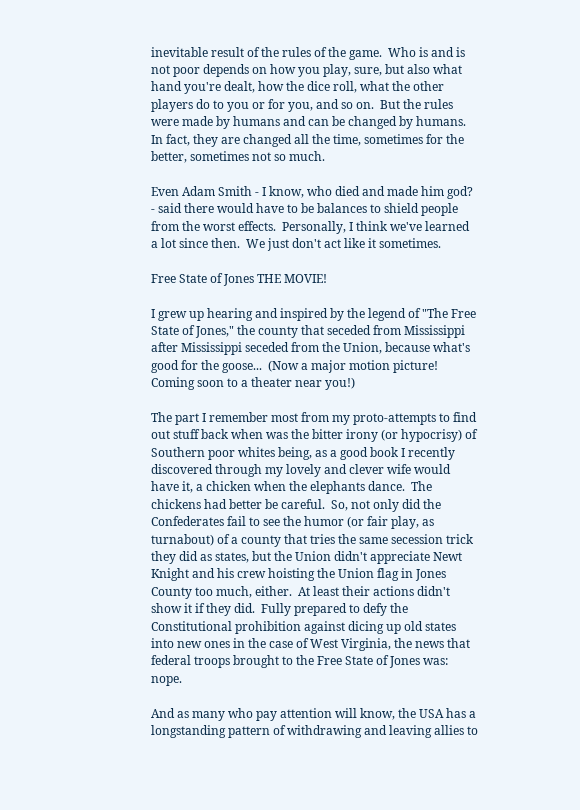inevitable result of the rules of the game.  Who is and is not poor depends on how you play, sure, but also what hand you're dealt, how the dice roll, what the other players do to you or for you, and so on.  But the rules were made by humans and can be changed by humans.  In fact, they are changed all the time, sometimes for the better, sometimes not so much.

Even Adam Smith - I know, who died and made him god? - said there would have to be balances to shield people from the worst effects.  Personally, I think we've learned a lot since then.  We just don't act like it sometimes.

Free State of Jones THE MOVIE!

I grew up hearing and inspired by the legend of "The Free State of Jones," the county that seceded from Mississippi after Mississippi seceded from the Union, because what's good for the goose...  (Now a major motion picture!  Coming soon to a theater near you!)

The part I remember most from my proto-attempts to find out stuff back when was the bitter irony (or hypocrisy) of Southern poor whites being, as a good book I recently discovered through my lovely and clever wife would have it, a chicken when the elephants dance.  The chickens had better be careful.  So, not only did the Confederates fail to see the humor (or fair play, as turnabout) of a county that tries the same secession trick they did as states, but the Union didn't appreciate Newt Knight and his crew hoisting the Union flag in Jones County too much, either.  At least their actions didn't show it if they did.  Fully prepared to defy the Constitutional prohibition against dicing up old states into new ones in the case of West Virginia, the news that federal troops brought to the Free State of Jones was: nope.

And as many who pay attention will know, the USA has a longstanding pattern of withdrawing and leaving allies to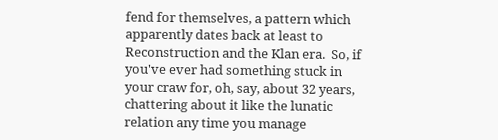fend for themselves, a pattern which apparently dates back at least to Reconstruction and the Klan era.  So, if you've ever had something stuck in your craw for, oh, say, about 32 years, chattering about it like the lunatic relation any time you manage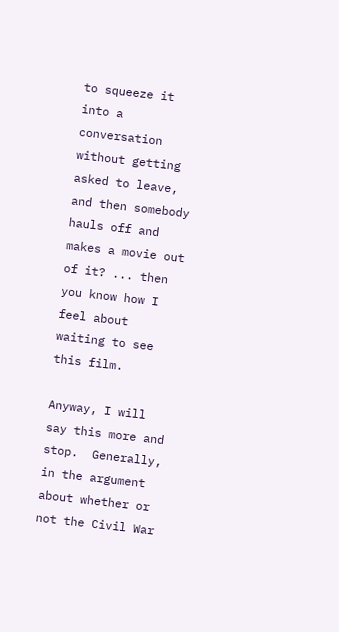to squeeze it into a conversation without getting asked to leave, and then somebody hauls off and makes a movie out of it? ... then you know how I feel about waiting to see this film.

Anyway, I will say this more and stop.  Generally, in the argument about whether or not the Civil War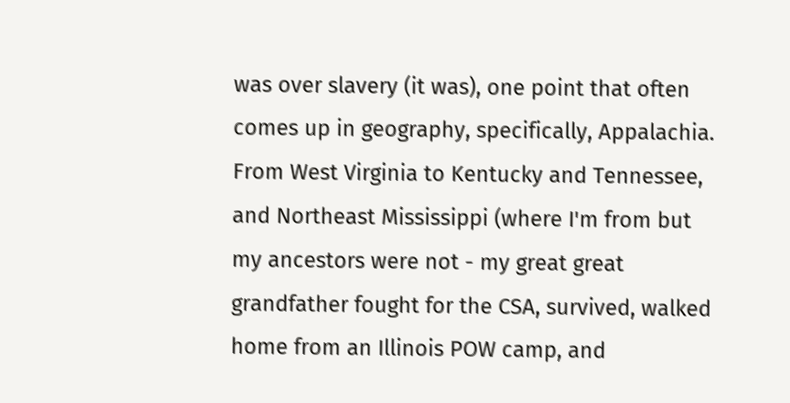was over slavery (it was), one point that often comes up in geography, specifically, Appalachia.  From West Virginia to Kentucky and Tennessee, and Northeast Mississippi (where I'm from but my ancestors were not - my great great grandfather fought for the CSA, survived, walked home from an Illinois POW camp, and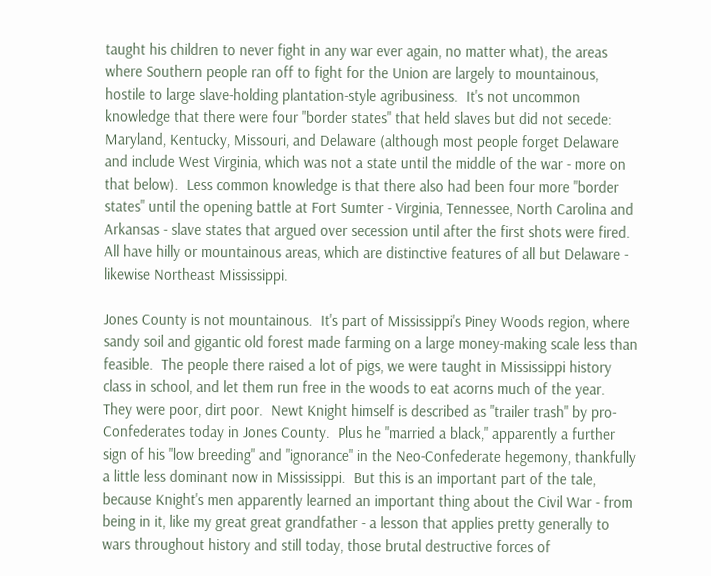taught his children to never fight in any war ever again, no matter what), the areas where Southern people ran off to fight for the Union are largely to mountainous, hostile to large slave-holding plantation-style agribusiness.  It's not uncommon knowledge that there were four "border states" that held slaves but did not secede: Maryland, Kentucky, Missouri, and Delaware (although most people forget Delaware and include West Virginia, which was not a state until the middle of the war - more on that below).  Less common knowledge is that there also had been four more "border states" until the opening battle at Fort Sumter - Virginia, Tennessee, North Carolina and Arkansas - slave states that argued over secession until after the first shots were fired.  All have hilly or mountainous areas, which are distinctive features of all but Delaware - likewise Northeast Mississippi.

Jones County is not mountainous.  It's part of Mississippi's Piney Woods region, where sandy soil and gigantic old forest made farming on a large money-making scale less than feasible.  The people there raised a lot of pigs, we were taught in Mississippi history class in school, and let them run free in the woods to eat acorns much of the year.  They were poor, dirt poor.  Newt Knight himself is described as "trailer trash" by pro-Confederates today in Jones County.  Plus he "married a black," apparently a further sign of his "low breeding" and "ignorance" in the Neo-Confederate hegemony, thankfully a little less dominant now in Mississippi.  But this is an important part of the tale, because Knight's men apparently learned an important thing about the Civil War - from being in it, like my great great grandfather - a lesson that applies pretty generally to wars throughout history and still today, those brutal destructive forces of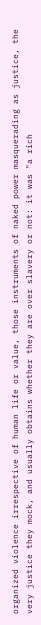organized violence irrespective of human life or value, those instruments of naked power masquerading as justice, the very justice they mock, and usually obtains whether they are over slavery or not: it was "a rich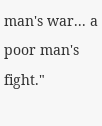man's war... a poor man's fight."